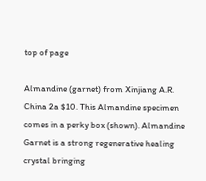top of page

Almandine (garnet) from Xinjiang A.R. China 2a $10. This Almandine specimen comes in a perky box (shown). Almandine Garnet is a strong regenerative healing crystal bringing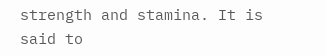strength and stamina. It is said to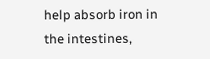help absorb iron in the intestines,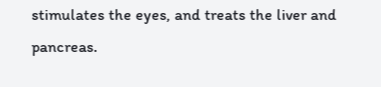stimulates the eyes, and treats the liver and pancreas.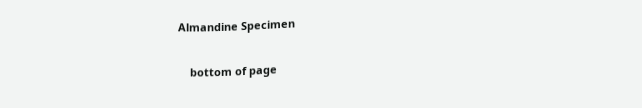Almandine Specimen

    bottom of page